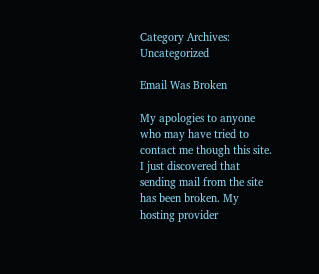Category Archives: Uncategorized

Email Was Broken

My apologies to anyone who may have tried to contact me though this site. I just discovered that sending mail from the site has been broken. My hosting provider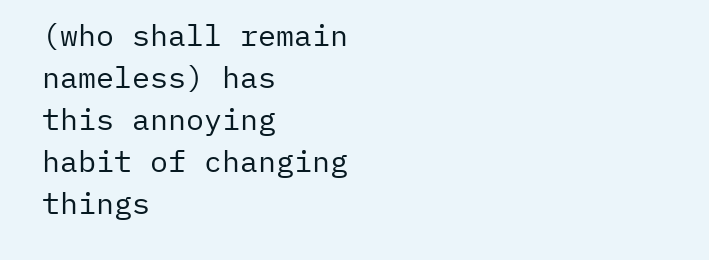(who shall remain nameless) has this annoying habit of changing things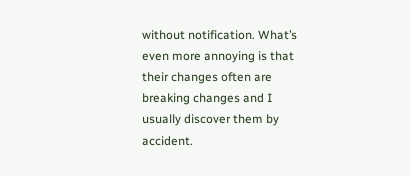without notification. What’s even more annoying is that their changes often are breaking changes and I usually discover them by accident.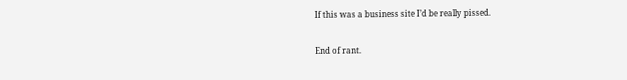If this was a business site I’d be really pissed.

End of rant.